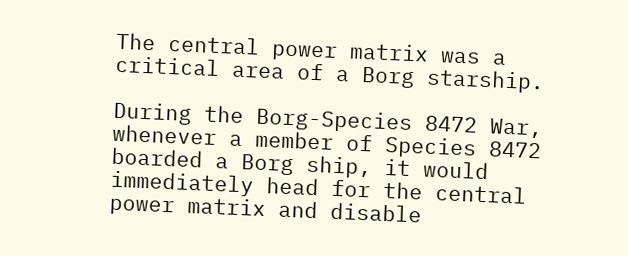The central power matrix was a critical area of a Borg starship.

During the Borg-Species 8472 War, whenever a member of Species 8472 boarded a Borg ship, it would immediately head for the central power matrix and disable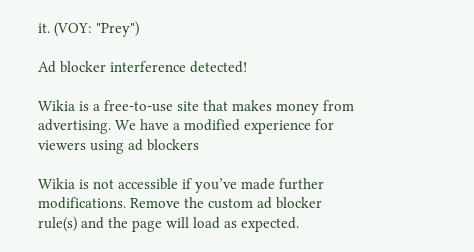it. (VOY: "Prey")

Ad blocker interference detected!

Wikia is a free-to-use site that makes money from advertising. We have a modified experience for viewers using ad blockers

Wikia is not accessible if you’ve made further modifications. Remove the custom ad blocker rule(s) and the page will load as expected.